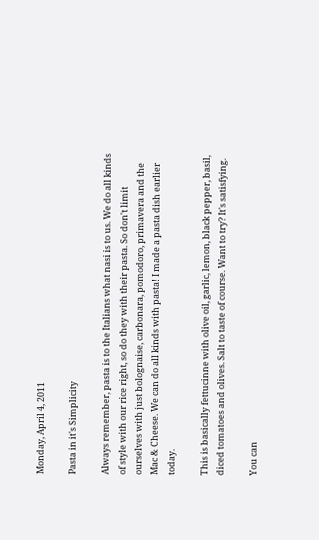Monday, April 4, 2011

Pasta in it's Simplicity

Always remember, pasta is to the Italians what nasi is to us. We do all kinds of style with our rice right, so do they with their pasta. So don't limit ourselves with just bolognaise, carbonara, pomodoro, primavera and the Mac & Cheese. We can do all kinds with pasta! I made a pasta dish earlier today.

This is basically fettucinne with olive oil, garlic, lemon, black pepper, basil, diced tomatoes and olives. Salt to taste of course. Want to try? It's satisfying.

You can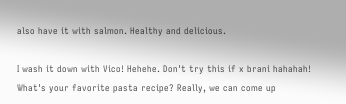also have it with salmon. Healthy and delicious.

I wash it down with Vico! Hehehe. Don't try this if x brani hahahah!
What's your favorite pasta recipe? Really, we can come up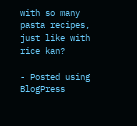with so many pasta recipes, just like with rice kan?

- Posted using BlogPress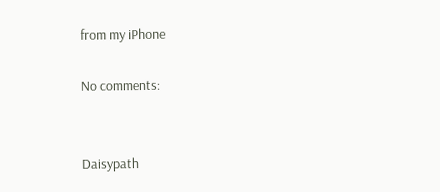from my iPhone

No comments:


Daisypath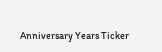Anniversary Years Ticker